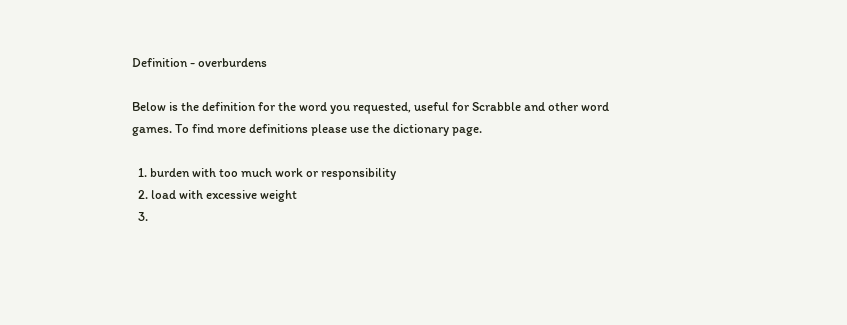Definition - overburdens

Below is the definition for the word you requested, useful for Scrabble and other word games. To find more definitions please use the dictionary page.

  1. burden with too much work or responsibility
  2. load with excessive weight
  3.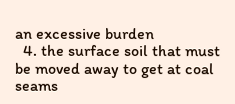an excessive burden
  4. the surface soil that must be moved away to get at coal seams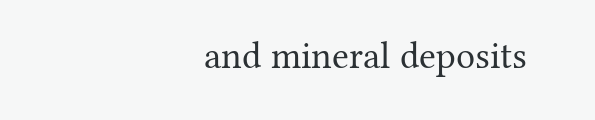and mineral deposits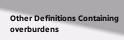Other Definitions Containing overburdens